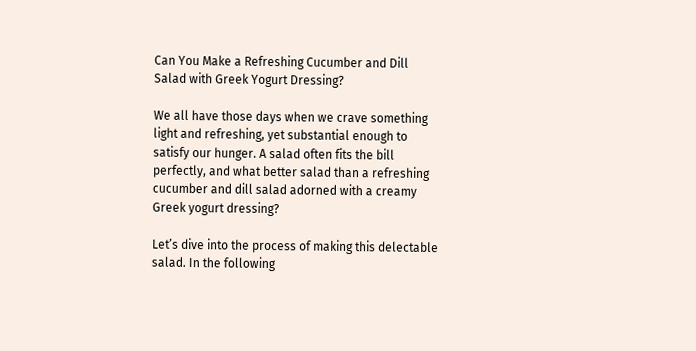Can You Make a Refreshing Cucumber and Dill Salad with Greek Yogurt Dressing?

We all have those days when we crave something light and refreshing, yet substantial enough to satisfy our hunger. A salad often fits the bill perfectly, and what better salad than a refreshing cucumber and dill salad adorned with a creamy Greek yogurt dressing?

Let’s dive into the process of making this delectable salad. In the following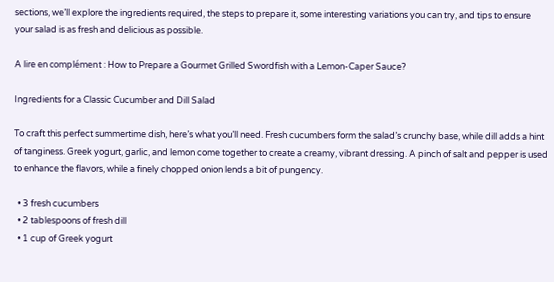sections, we’ll explore the ingredients required, the steps to prepare it, some interesting variations you can try, and tips to ensure your salad is as fresh and delicious as possible.

A lire en complément : How to Prepare a Gourmet Grilled Swordfish with a Lemon-Caper Sauce?

Ingredients for a Classic Cucumber and Dill Salad

To craft this perfect summertime dish, here’s what you’ll need. Fresh cucumbers form the salad’s crunchy base, while dill adds a hint of tanginess. Greek yogurt, garlic, and lemon come together to create a creamy, vibrant dressing. A pinch of salt and pepper is used to enhance the flavors, while a finely chopped onion lends a bit of pungency.

  • 3 fresh cucumbers
  • 2 tablespoons of fresh dill
  • 1 cup of Greek yogurt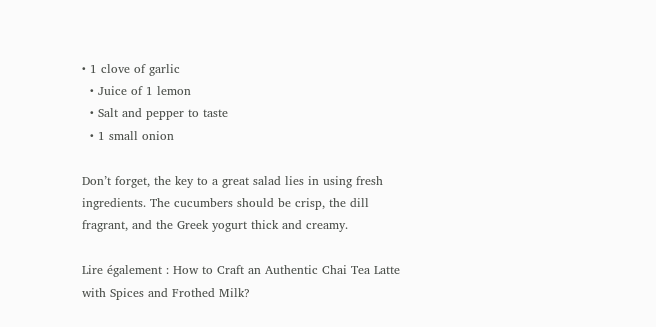• 1 clove of garlic
  • Juice of 1 lemon
  • Salt and pepper to taste
  • 1 small onion

Don’t forget, the key to a great salad lies in using fresh ingredients. The cucumbers should be crisp, the dill fragrant, and the Greek yogurt thick and creamy.

Lire également : How to Craft an Authentic Chai Tea Latte with Spices and Frothed Milk?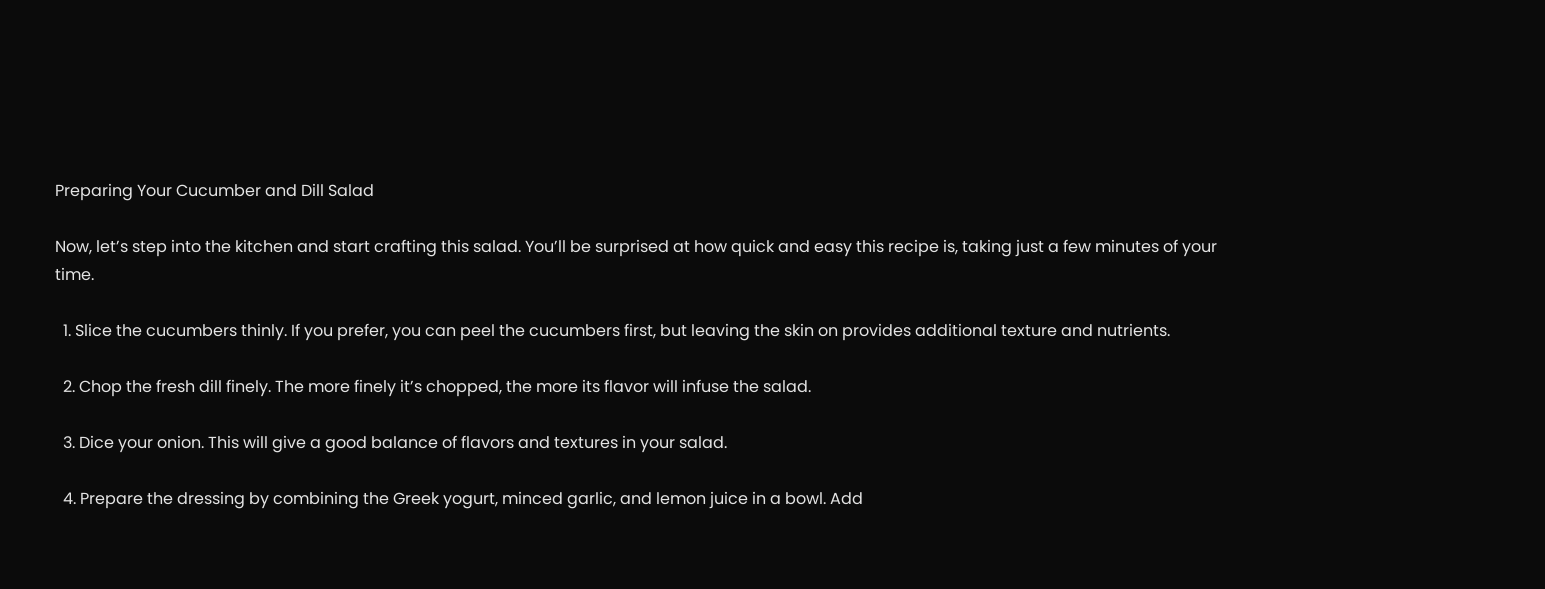Preparing Your Cucumber and Dill Salad

Now, let’s step into the kitchen and start crafting this salad. You’ll be surprised at how quick and easy this recipe is, taking just a few minutes of your time.

  1. Slice the cucumbers thinly. If you prefer, you can peel the cucumbers first, but leaving the skin on provides additional texture and nutrients.

  2. Chop the fresh dill finely. The more finely it’s chopped, the more its flavor will infuse the salad.

  3. Dice your onion. This will give a good balance of flavors and textures in your salad.

  4. Prepare the dressing by combining the Greek yogurt, minced garlic, and lemon juice in a bowl. Add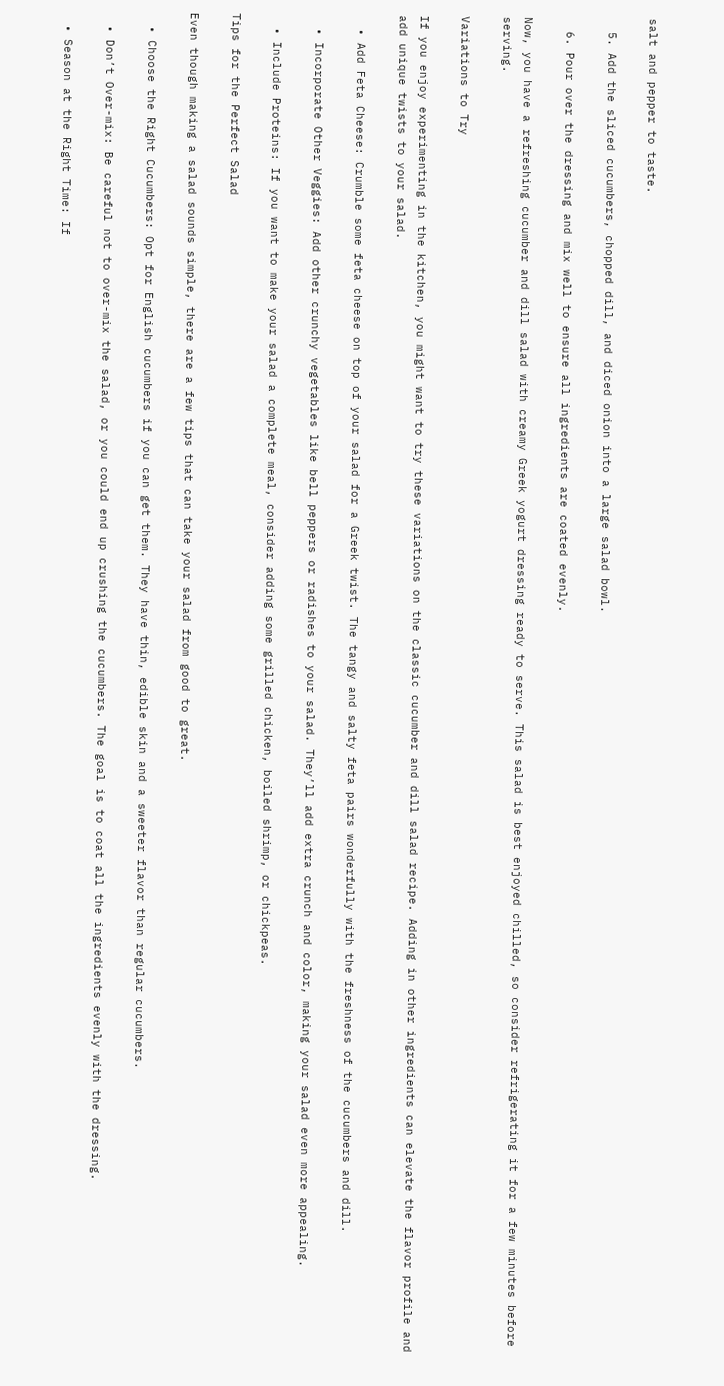salt and pepper to taste.

  5. Add the sliced cucumbers, chopped dill, and diced onion into a large salad bowl.

  6. Pour over the dressing and mix well to ensure all ingredients are coated evenly.

Now, you have a refreshing cucumber and dill salad with creamy Greek yogurt dressing ready to serve. This salad is best enjoyed chilled, so consider refrigerating it for a few minutes before serving.

Variations to Try

If you enjoy experimenting in the kitchen, you might want to try these variations on the classic cucumber and dill salad recipe. Adding in other ingredients can elevate the flavor profile and add unique twists to your salad.

  • Add Feta Cheese: Crumble some feta cheese on top of your salad for a Greek twist. The tangy and salty feta pairs wonderfully with the freshness of the cucumbers and dill.

  • Incorporate Other Veggies: Add other crunchy vegetables like bell peppers or radishes to your salad. They’ll add extra crunch and color, making your salad even more appealing.

  • Include Proteins: If you want to make your salad a complete meal, consider adding some grilled chicken, boiled shrimp, or chickpeas.

Tips for the Perfect Salad

Even though making a salad sounds simple, there are a few tips that can take your salad from good to great.

  • Choose the Right Cucumbers: Opt for English cucumbers if you can get them. They have thin, edible skin and a sweeter flavor than regular cucumbers.

  • Don’t Over-mix: Be careful not to over-mix the salad, or you could end up crushing the cucumbers. The goal is to coat all the ingredients evenly with the dressing.

  • Season at the Right Time: If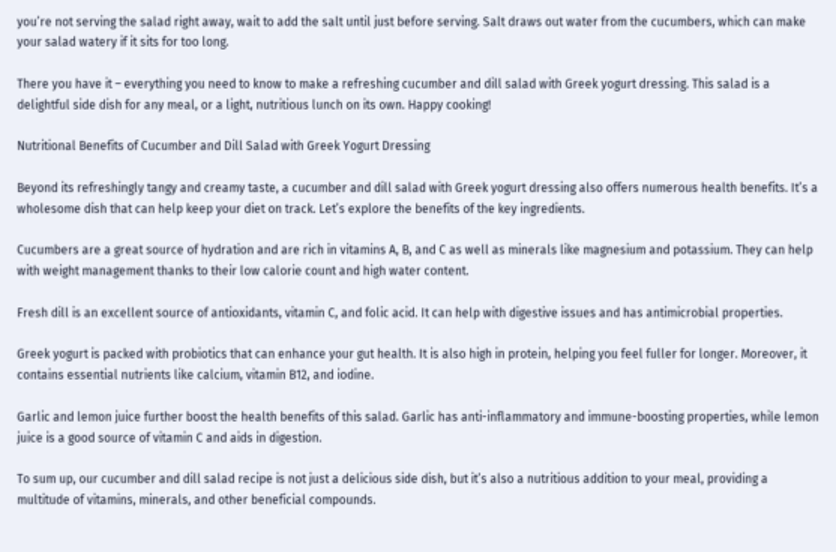you’re not serving the salad right away, wait to add the salt until just before serving. Salt draws out water from the cucumbers, which can make your salad watery if it sits for too long.

There you have it – everything you need to know to make a refreshing cucumber and dill salad with Greek yogurt dressing. This salad is a delightful side dish for any meal, or a light, nutritious lunch on its own. Happy cooking!

Nutritional Benefits of Cucumber and Dill Salad with Greek Yogurt Dressing

Beyond its refreshingly tangy and creamy taste, a cucumber and dill salad with Greek yogurt dressing also offers numerous health benefits. It’s a wholesome dish that can help keep your diet on track. Let’s explore the benefits of the key ingredients.

Cucumbers are a great source of hydration and are rich in vitamins A, B, and C as well as minerals like magnesium and potassium. They can help with weight management thanks to their low calorie count and high water content.

Fresh dill is an excellent source of antioxidants, vitamin C, and folic acid. It can help with digestive issues and has antimicrobial properties.

Greek yogurt is packed with probiotics that can enhance your gut health. It is also high in protein, helping you feel fuller for longer. Moreover, it contains essential nutrients like calcium, vitamin B12, and iodine.

Garlic and lemon juice further boost the health benefits of this salad. Garlic has anti-inflammatory and immune-boosting properties, while lemon juice is a good source of vitamin C and aids in digestion.

To sum up, our cucumber and dill salad recipe is not just a delicious side dish, but it’s also a nutritious addition to your meal, providing a multitude of vitamins, minerals, and other beneficial compounds.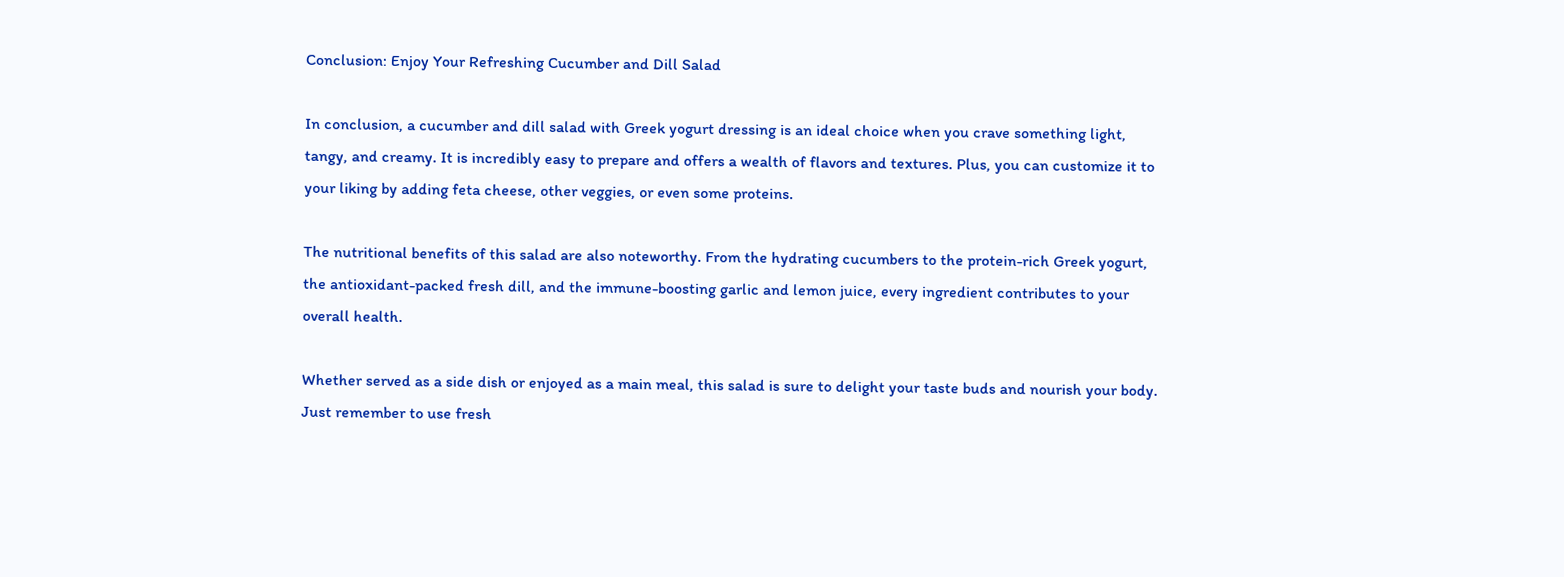Conclusion: Enjoy Your Refreshing Cucumber and Dill Salad

In conclusion, a cucumber and dill salad with Greek yogurt dressing is an ideal choice when you crave something light, tangy, and creamy. It is incredibly easy to prepare and offers a wealth of flavors and textures. Plus, you can customize it to your liking by adding feta cheese, other veggies, or even some proteins.

The nutritional benefits of this salad are also noteworthy. From the hydrating cucumbers to the protein-rich Greek yogurt, the antioxidant-packed fresh dill, and the immune-boosting garlic and lemon juice, every ingredient contributes to your overall health.

Whether served as a side dish or enjoyed as a main meal, this salad is sure to delight your taste buds and nourish your body. Just remember to use fresh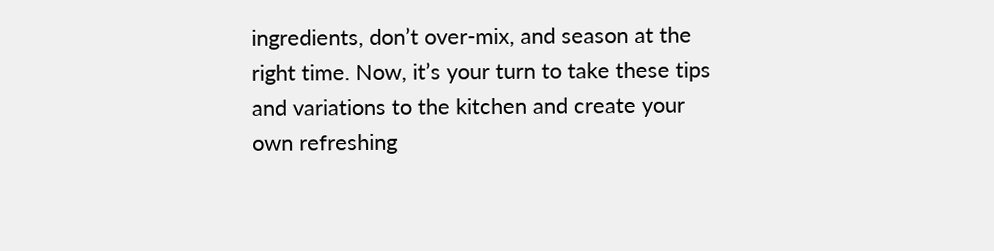ingredients, don’t over-mix, and season at the right time. Now, it’s your turn to take these tips and variations to the kitchen and create your own refreshing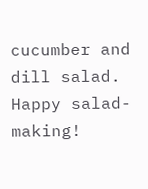cucumber and dill salad. Happy salad-making!